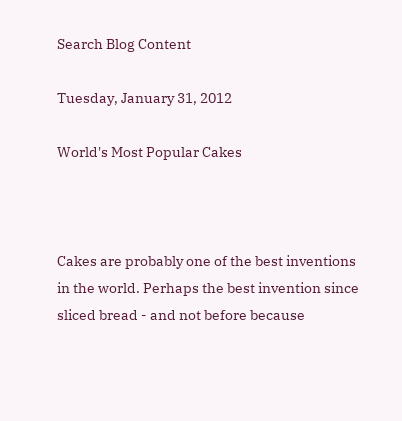Search Blog Content

Tuesday, January 31, 2012

World's Most Popular Cakes



Cakes are probably one of the best inventions in the world. Perhaps the best invention since sliced bread - and not before because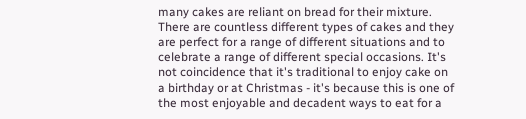many cakes are reliant on bread for their mixture. There are countless different types of cakes and they are perfect for a range of different situations and to celebrate a range of different special occasions. It's not coincidence that it's traditional to enjoy cake on a birthday or at Christmas - it's because this is one of the most enjoyable and decadent ways to eat for a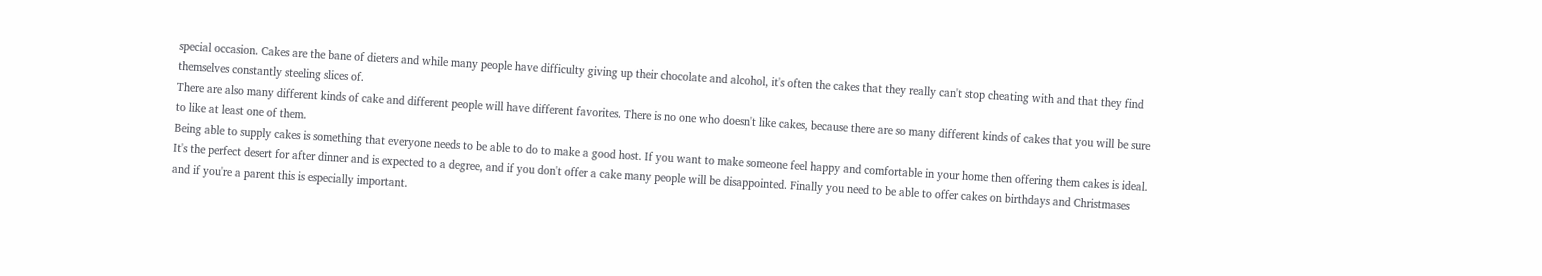special occasion. Cakes are the bane of dieters and while many people have difficulty giving up their chocolate and alcohol, it's often the cakes that they really can't stop cheating with and that they find themselves constantly steeling slices of.
There are also many different kinds of cake and different people will have different favorites. There is no one who doesn't like cakes, because there are so many different kinds of cakes that you will be sure to like at least one of them.
Being able to supply cakes is something that everyone needs to be able to do to make a good host. If you want to make someone feel happy and comfortable in your home then offering them cakes is ideal. It's the perfect desert for after dinner and is expected to a degree, and if you don't offer a cake many people will be disappointed. Finally you need to be able to offer cakes on birthdays and Christmases and if you're a parent this is especially important.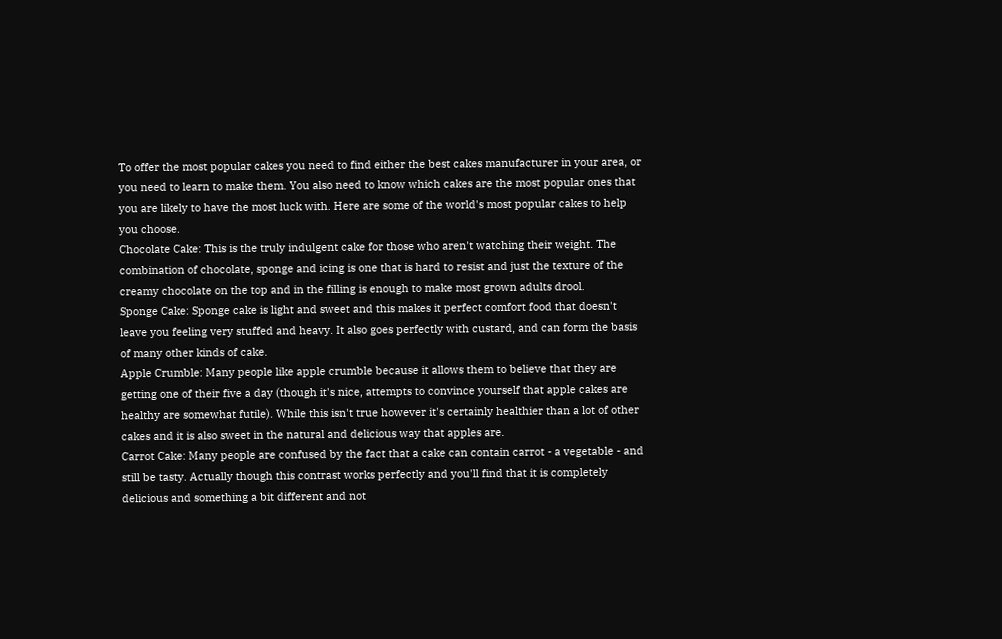To offer the most popular cakes you need to find either the best cakes manufacturer in your area, or you need to learn to make them. You also need to know which cakes are the most popular ones that you are likely to have the most luck with. Here are some of the world's most popular cakes to help you choose.
Chocolate Cake: This is the truly indulgent cake for those who aren't watching their weight. The combination of chocolate, sponge and icing is one that is hard to resist and just the texture of the creamy chocolate on the top and in the filling is enough to make most grown adults drool.
Sponge Cake: Sponge cake is light and sweet and this makes it perfect comfort food that doesn't leave you feeling very stuffed and heavy. It also goes perfectly with custard, and can form the basis of many other kinds of cake.
Apple Crumble: Many people like apple crumble because it allows them to believe that they are getting one of their five a day (though it's nice, attempts to convince yourself that apple cakes are healthy are somewhat futile). While this isn't true however it's certainly healthier than a lot of other cakes and it is also sweet in the natural and delicious way that apples are.
Carrot Cake: Many people are confused by the fact that a cake can contain carrot - a vegetable - and still be tasty. Actually though this contrast works perfectly and you'll find that it is completely delicious and something a bit different and not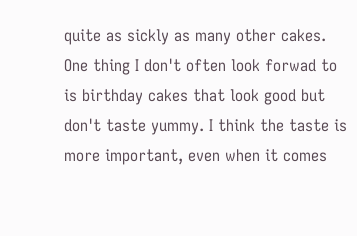quite as sickly as many other cakes.
One thing I don't often look forwad to is birthday cakes that look good but don't taste yummy. I think the taste is more important, even when it comes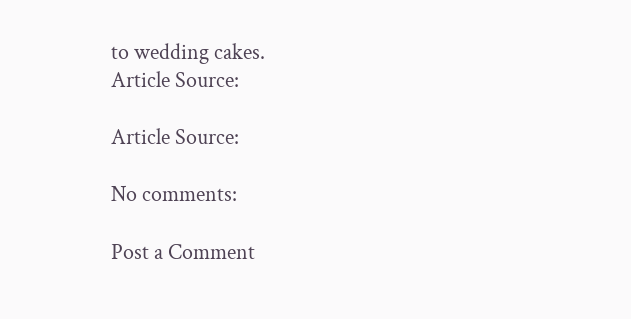to wedding cakes.
Article Source:

Article Source:

No comments:

Post a Comment